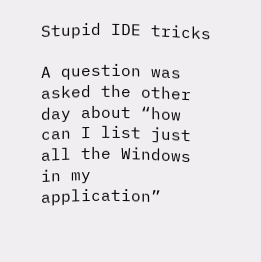Stupid IDE tricks

A question was asked the other day about “how can I list just all the Windows in my application”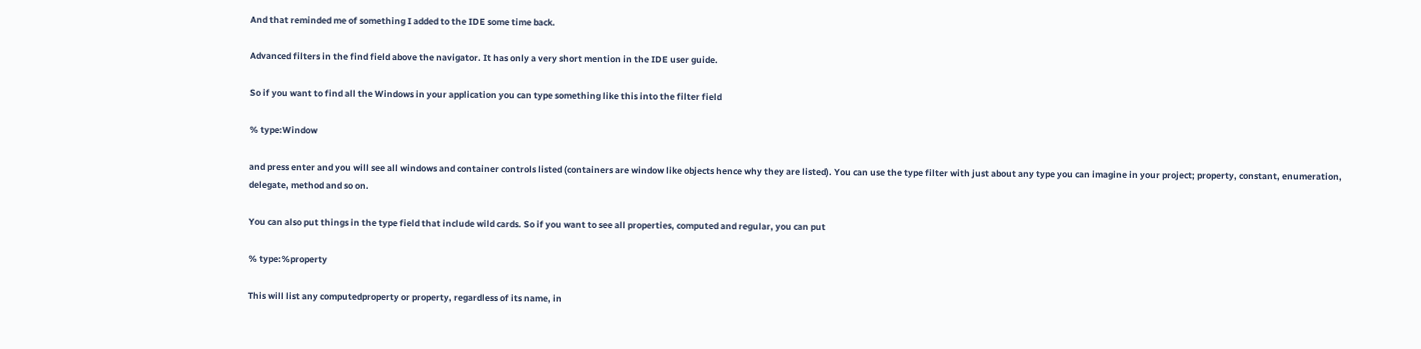And that reminded me of something I added to the IDE some time back.

Advanced filters in the find field above the navigator. It has only a very short mention in the IDE user guide.

So if you want to find all the Windows in your application you can type something like this into the filter field

% type:Window

and press enter and you will see all windows and container controls listed (containers are window like objects hence why they are listed). You can use the type filter with just about any type you can imagine in your project; property, constant, enumeration, delegate, method and so on.

You can also put things in the type field that include wild cards. So if you want to see all properties, computed and regular, you can put

% type:%property

This will list any computedproperty or property, regardless of its name, in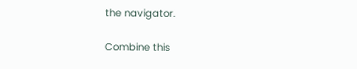the navigator.

Combine this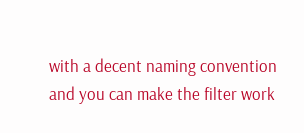with a decent naming convention and you can make the filter work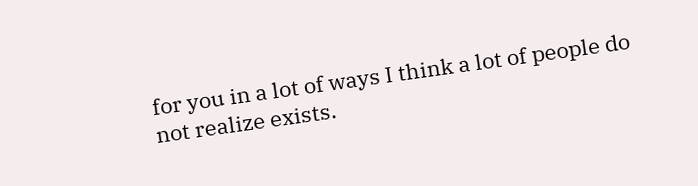for you in a lot of ways I think a lot of people do not realize exists.